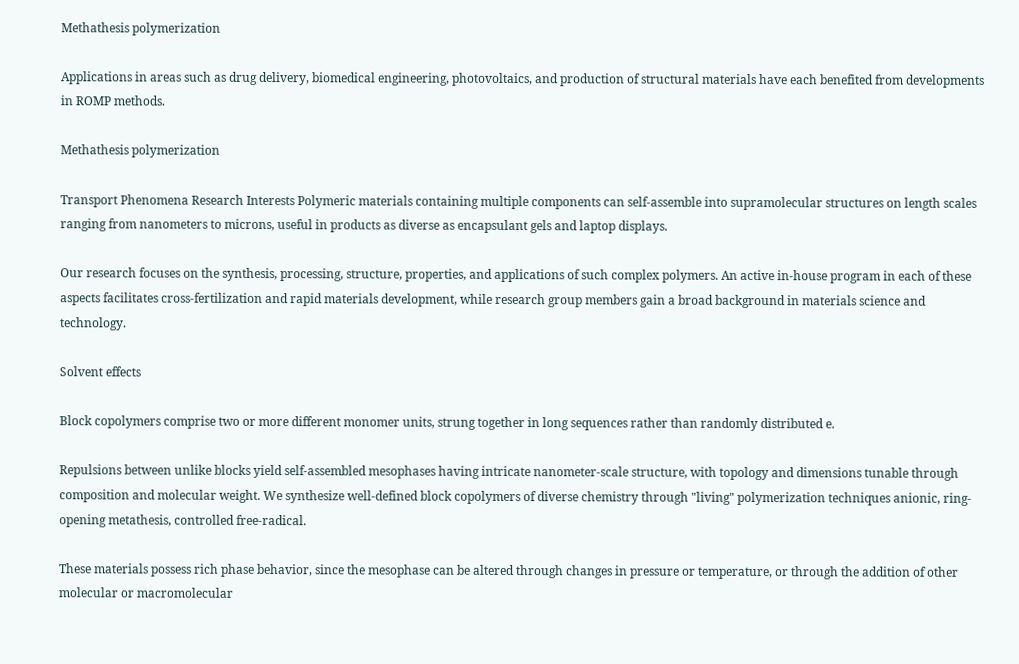Methathesis polymerization

Applications in areas such as drug delivery, biomedical engineering, photovoltaics, and production of structural materials have each benefited from developments in ROMP methods.

Methathesis polymerization

Transport Phenomena Research Interests Polymeric materials containing multiple components can self-assemble into supramolecular structures on length scales ranging from nanometers to microns, useful in products as diverse as encapsulant gels and laptop displays.

Our research focuses on the synthesis, processing, structure, properties, and applications of such complex polymers. An active in-house program in each of these aspects facilitates cross-fertilization and rapid materials development, while research group members gain a broad background in materials science and technology.

Solvent effects

Block copolymers comprise two or more different monomer units, strung together in long sequences rather than randomly distributed e.

Repulsions between unlike blocks yield self-assembled mesophases having intricate nanometer-scale structure, with topology and dimensions tunable through composition and molecular weight. We synthesize well-defined block copolymers of diverse chemistry through "living" polymerization techniques anionic, ring-opening metathesis, controlled free-radical.

These materials possess rich phase behavior, since the mesophase can be altered through changes in pressure or temperature, or through the addition of other molecular or macromolecular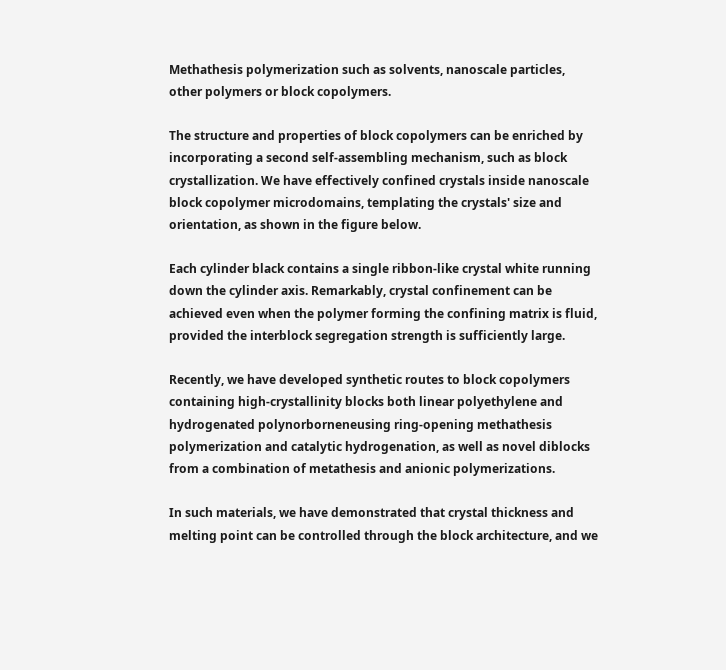Methathesis polymerization such as solvents, nanoscale particles, other polymers or block copolymers.

The structure and properties of block copolymers can be enriched by incorporating a second self-assembling mechanism, such as block crystallization. We have effectively confined crystals inside nanoscale block copolymer microdomains, templating the crystals' size and orientation, as shown in the figure below.

Each cylinder black contains a single ribbon-like crystal white running down the cylinder axis. Remarkably, crystal confinement can be achieved even when the polymer forming the confining matrix is fluid, provided the interblock segregation strength is sufficiently large.

Recently, we have developed synthetic routes to block copolymers containing high-crystallinity blocks both linear polyethylene and hydrogenated polynorborneneusing ring-opening methathesis polymerization and catalytic hydrogenation, as well as novel diblocks from a combination of metathesis and anionic polymerizations.

In such materials, we have demonstrated that crystal thickness and melting point can be controlled through the block architecture, and we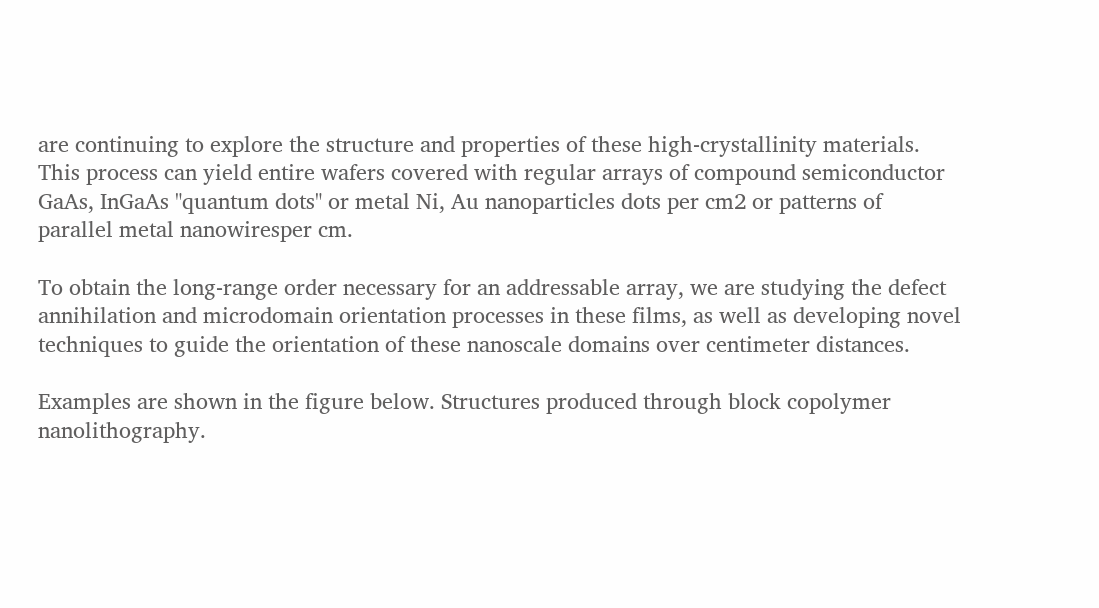are continuing to explore the structure and properties of these high-crystallinity materials. This process can yield entire wafers covered with regular arrays of compound semiconductor GaAs, InGaAs "quantum dots" or metal Ni, Au nanoparticles dots per cm2 or patterns of parallel metal nanowiresper cm.

To obtain the long-range order necessary for an addressable array, we are studying the defect annihilation and microdomain orientation processes in these films, as well as developing novel techniques to guide the orientation of these nanoscale domains over centimeter distances.

Examples are shown in the figure below. Structures produced through block copolymer nanolithography.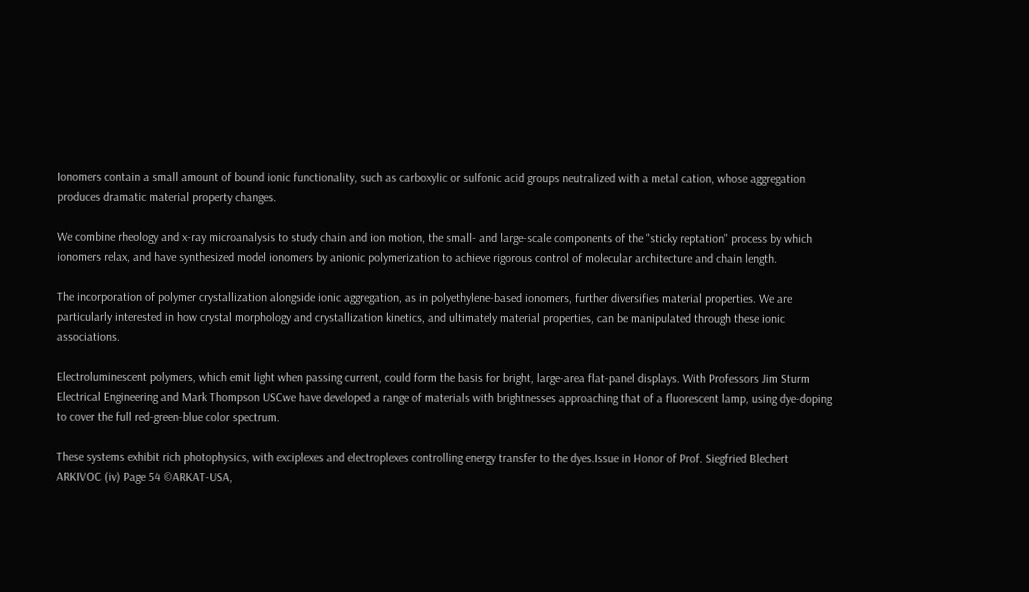Ionomers contain a small amount of bound ionic functionality, such as carboxylic or sulfonic acid groups neutralized with a metal cation, whose aggregation produces dramatic material property changes.

We combine rheology and x-ray microanalysis to study chain and ion motion, the small- and large-scale components of the "sticky reptation" process by which ionomers relax, and have synthesized model ionomers by anionic polymerization to achieve rigorous control of molecular architecture and chain length.

The incorporation of polymer crystallization alongside ionic aggregation, as in polyethylene-based ionomers, further diversifies material properties. We are particularly interested in how crystal morphology and crystallization kinetics, and ultimately material properties, can be manipulated through these ionic associations.

Electroluminescent polymers, which emit light when passing current, could form the basis for bright, large-area flat-panel displays. With Professors Jim Sturm Electrical Engineering and Mark Thompson USCwe have developed a range of materials with brightnesses approaching that of a fluorescent lamp, using dye-doping to cover the full red-green-blue color spectrum.

These systems exhibit rich photophysics, with exciplexes and electroplexes controlling energy transfer to the dyes.Issue in Honor of Prof. Siegfried Blechert ARKIVOC (iv) Page 54 ©ARKAT-USA,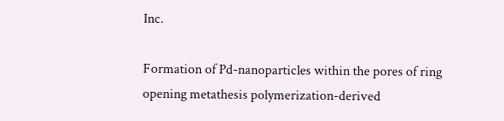Inc.

Formation of Pd-nanoparticles within the pores of ring opening metathesis polymerization-derived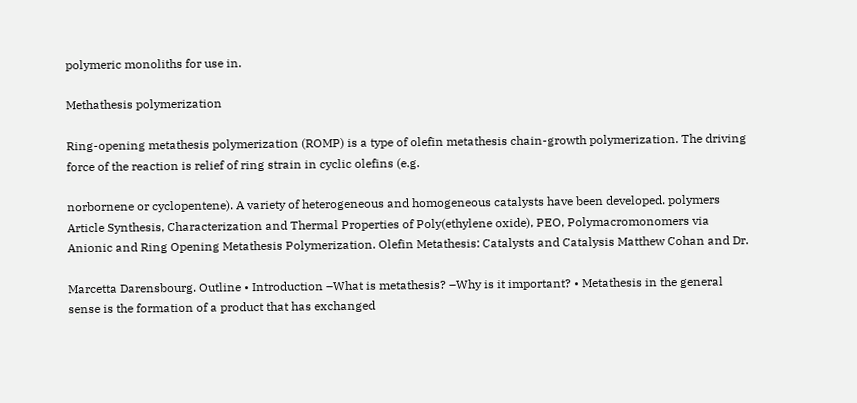polymeric monoliths for use in.

Methathesis polymerization

Ring-opening metathesis polymerization (ROMP) is a type of olefin metathesis chain-growth polymerization. The driving force of the reaction is relief of ring strain in cyclic olefins (e.g.

norbornene or cyclopentene). A variety of heterogeneous and homogeneous catalysts have been developed. polymers Article Synthesis, Characterization and Thermal Properties of Poly(ethylene oxide), PEO, Polymacromonomers via Anionic and Ring Opening Metathesis Polymerization. Olefin Metathesis: Catalysts and Catalysis Matthew Cohan and Dr.

Marcetta Darensbourg. Outline • Introduction –What is metathesis? –Why is it important? • Metathesis in the general sense is the formation of a product that has exchanged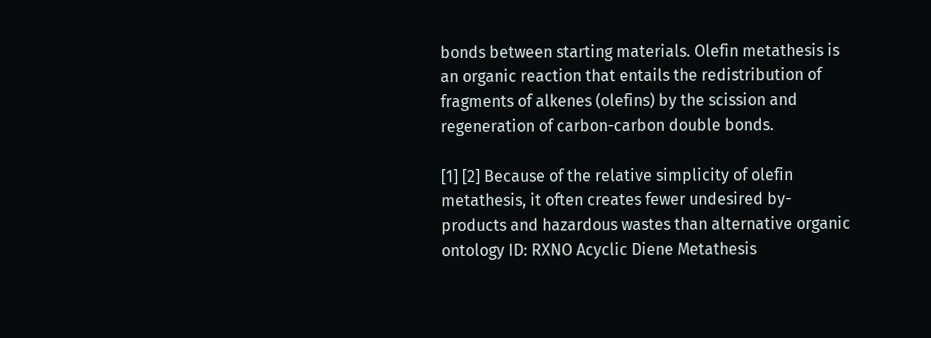bonds between starting materials. Olefin metathesis is an organic reaction that entails the redistribution of fragments of alkenes (olefins) by the scission and regeneration of carbon-carbon double bonds.

[1] [2] Because of the relative simplicity of olefin metathesis, it often creates fewer undesired by-products and hazardous wastes than alternative organic ontology ID: RXNO Acyclic Diene Metathesis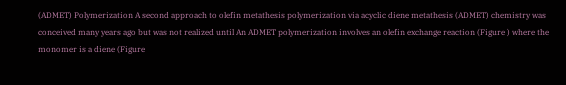(ADMET) Polymerization A second approach to olefin metathesis polymerization via acyclic diene metathesis (ADMET) chemistry was conceived many years ago but was not realized until An ADMET polymerization involves an olefin exchange reaction (Figure ) where the monomer is a diene (Figure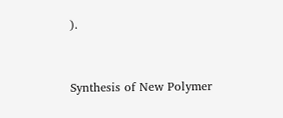).


Synthesis of New Polymer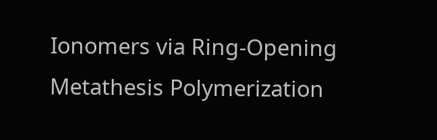Ionomers via Ring-Opening Metathesis Polymerization